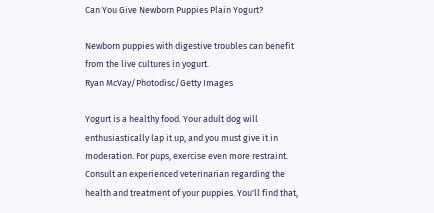Can You Give Newborn Puppies Plain Yogurt?

Newborn puppies with digestive troubles can benefit from the live cultures in yogurt.
Ryan McVay/Photodisc/Getty Images

Yogurt is a healthy food. Your adult dog will enthusiastically lap it up, and you must give it in moderation. For pups, exercise even more restraint. Consult an experienced veterinarian regarding the health and treatment of your puppies. You'll find that,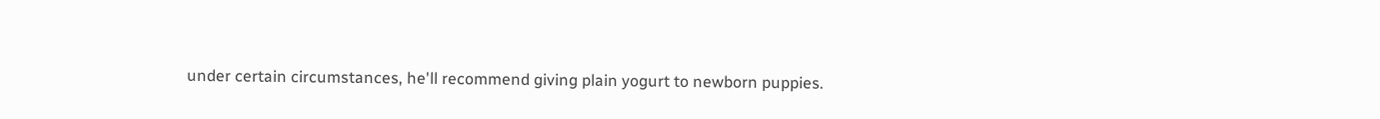under certain circumstances, he'll recommend giving plain yogurt to newborn puppies.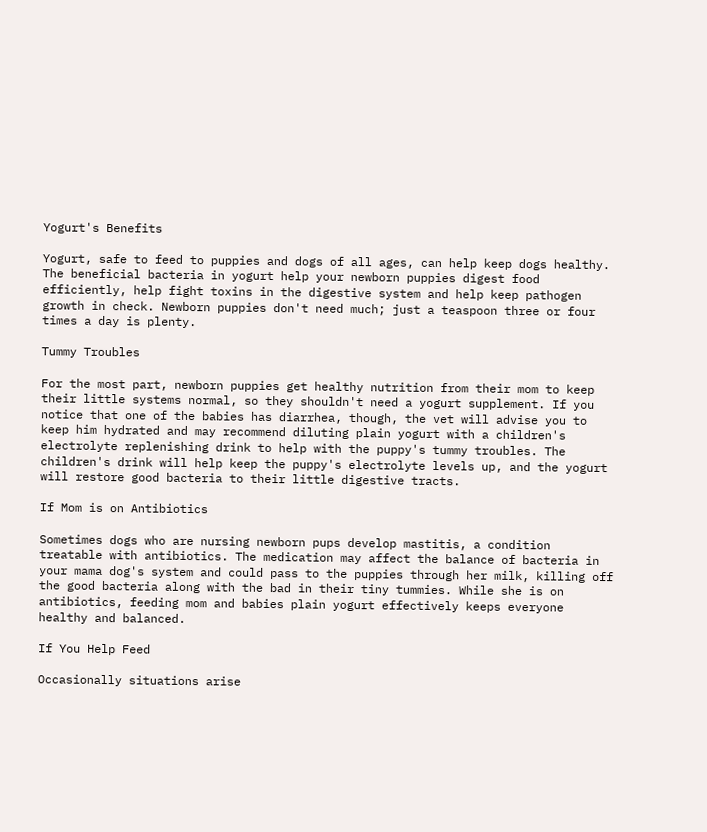Yogurt's Benefits

Yogurt, safe to feed to puppies and dogs of all ages, can help keep dogs healthy. The beneficial bacteria in yogurt help your newborn puppies digest food efficiently, help fight toxins in the digestive system and help keep pathogen growth in check. Newborn puppies don't need much; just a teaspoon three or four times a day is plenty.

Tummy Troubles

For the most part, newborn puppies get healthy nutrition from their mom to keep their little systems normal, so they shouldn't need a yogurt supplement. If you notice that one of the babies has diarrhea, though, the vet will advise you to keep him hydrated and may recommend diluting plain yogurt with a children's electrolyte replenishing drink to help with the puppy's tummy troubles. The children's drink will help keep the puppy's electrolyte levels up, and the yogurt will restore good bacteria to their little digestive tracts.

If Mom is on Antibiotics

Sometimes dogs who are nursing newborn pups develop mastitis, a condition treatable with antibiotics. The medication may affect the balance of bacteria in your mama dog's system and could pass to the puppies through her milk, killing off the good bacteria along with the bad in their tiny tummies. While she is on antibiotics, feeding mom and babies plain yogurt effectively keeps everyone healthy and balanced.

If You Help Feed

Occasionally situations arise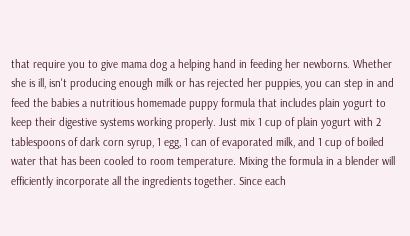that require you to give mama dog a helping hand in feeding her newborns. Whether she is ill, isn't producing enough milk or has rejected her puppies, you can step in and feed the babies a nutritious homemade puppy formula that includes plain yogurt to keep their digestive systems working properly. Just mix 1 cup of plain yogurt with 2 tablespoons of dark corn syrup, 1 egg, 1 can of evaporated milk, and 1 cup of boiled water that has been cooled to room temperature. Mixing the formula in a blender will efficiently incorporate all the ingredients together. Since each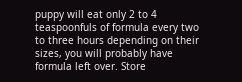puppy will eat only 2 to 4 teaspoonfuls of formula every two to three hours depending on their sizes, you will probably have formula left over. Store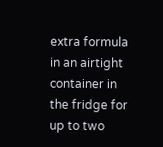extra formula in an airtight container in the fridge for up to two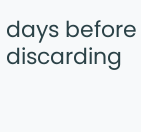days before discarding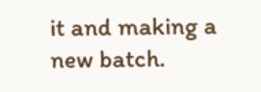it and making a new batch.